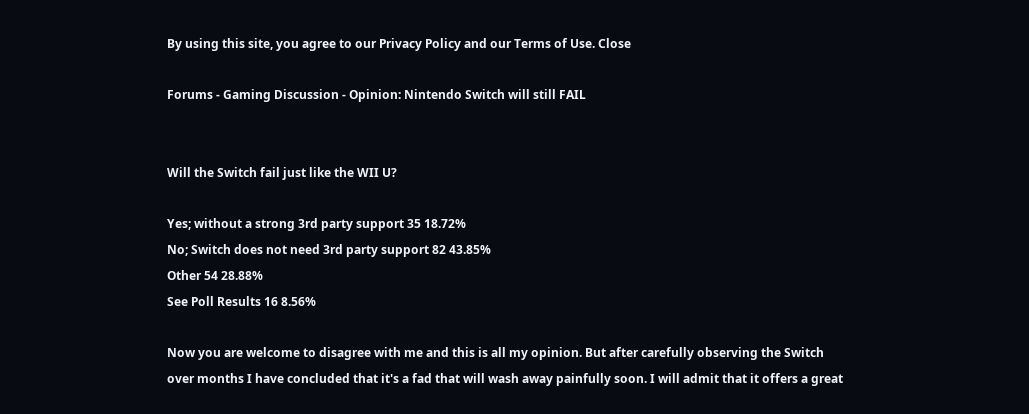By using this site, you agree to our Privacy Policy and our Terms of Use. Close

Forums - Gaming Discussion - Opinion: Nintendo Switch will still FAIL


Will the Switch fail just like the WII U?

Yes; without a strong 3rd party support 35 18.72%
No; Switch does not need 3rd party support 82 43.85%
Other 54 28.88%
See Poll Results 16 8.56%

Now you are welcome to disagree with me and this is all my opinion. But after carefully observing the Switch over months I have concluded that it's a fad that will wash away painfully soon. I will admit that it offers a great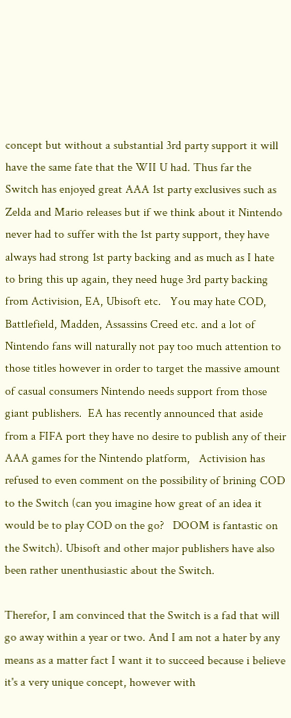concept but without a substantial 3rd party support it will have the same fate that the WII U had. Thus far the Switch has enjoyed great AAA 1st party exclusives such as Zelda and Mario releases but if we think about it Nintendo never had to suffer with the 1st party support, they have always had strong 1st party backing and as much as I hate to bring this up again, they need huge 3rd party backing from Activision, EA, Ubisoft etc.   You may hate COD, Battlefield, Madden, Assassins Creed etc. and a lot of Nintendo fans will naturally not pay too much attention to those titles however in order to target the massive amount of casual consumers Nintendo needs support from those giant publishers.  EA has recently announced that aside from a FIFA port they have no desire to publish any of their AAA games for the Nintendo platform,   Activision has refused to even comment on the possibility of brining COD to the Switch (can you imagine how great of an idea it would be to play COD on the go?   DOOM is fantastic on the Switch). Ubisoft and other major publishers have also been rather unenthusiastic about the Switch.

Therefor, I am convinced that the Switch is a fad that will go away within a year or two. And I am not a hater by any means as a matter fact I want it to succeed because i believe it's a very unique concept, however with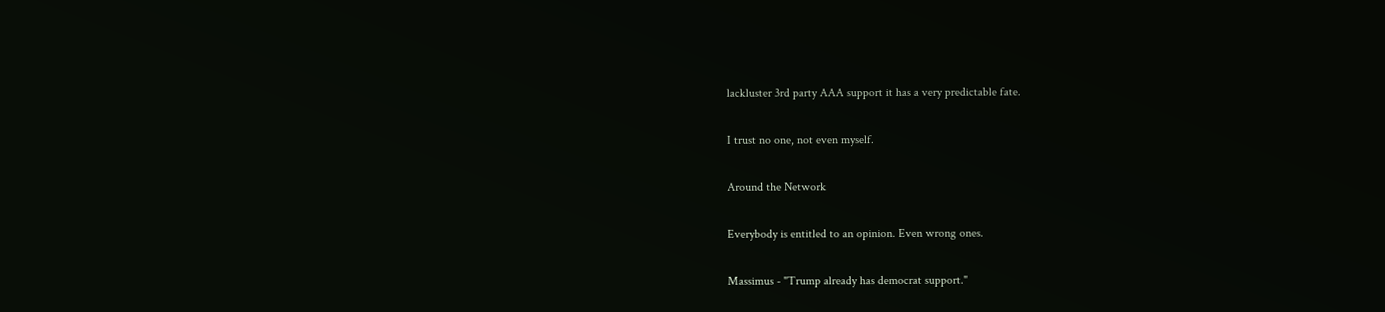lackluster 3rd party AAA support it has a very predictable fate.

I trust no one, not even myself.

Around the Network

Everybody is entitled to an opinion. Even wrong ones.

Massimus - "Trump already has democrat support."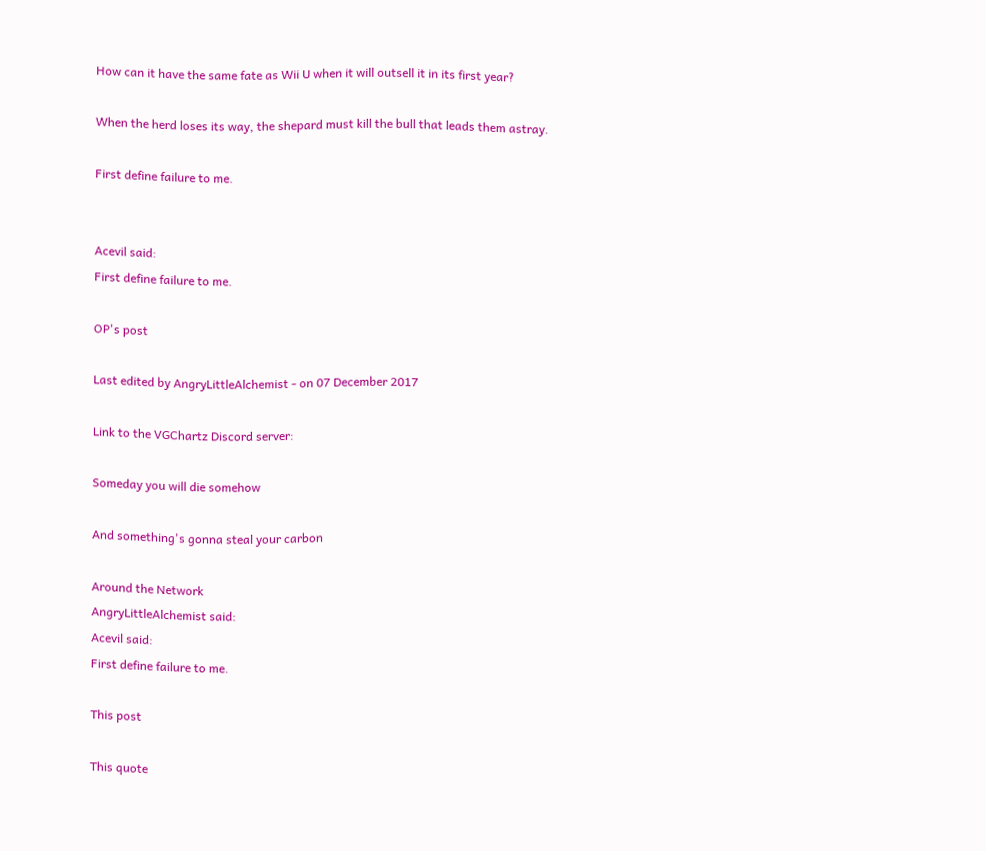How can it have the same fate as Wii U when it will outsell it in its first year?

When the herd loses its way, the shepard must kill the bull that leads them astray.

First define failure to me.


Acevil said:
First define failure to me.

OP's post

Last edited by AngryLittleAlchemist - on 07 December 2017

Link to the VGChartz Discord server:

Someday you will die somehow

And something's gonna steal your carbon

Around the Network
AngryLittleAlchemist said:
Acevil said:
First define failure to me.

This post

This quote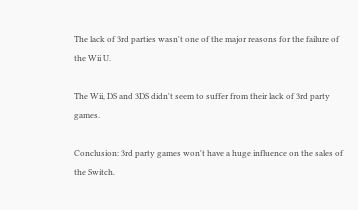The lack of 3rd parties wasn't one of the major reasons for the failure of the Wii U.

The Wii, DS and 3DS didn't seem to suffer from their lack of 3rd party games.

Conclusion: 3rd party games won't have a huge influence on the sales of the Switch.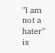"I am not a hater" is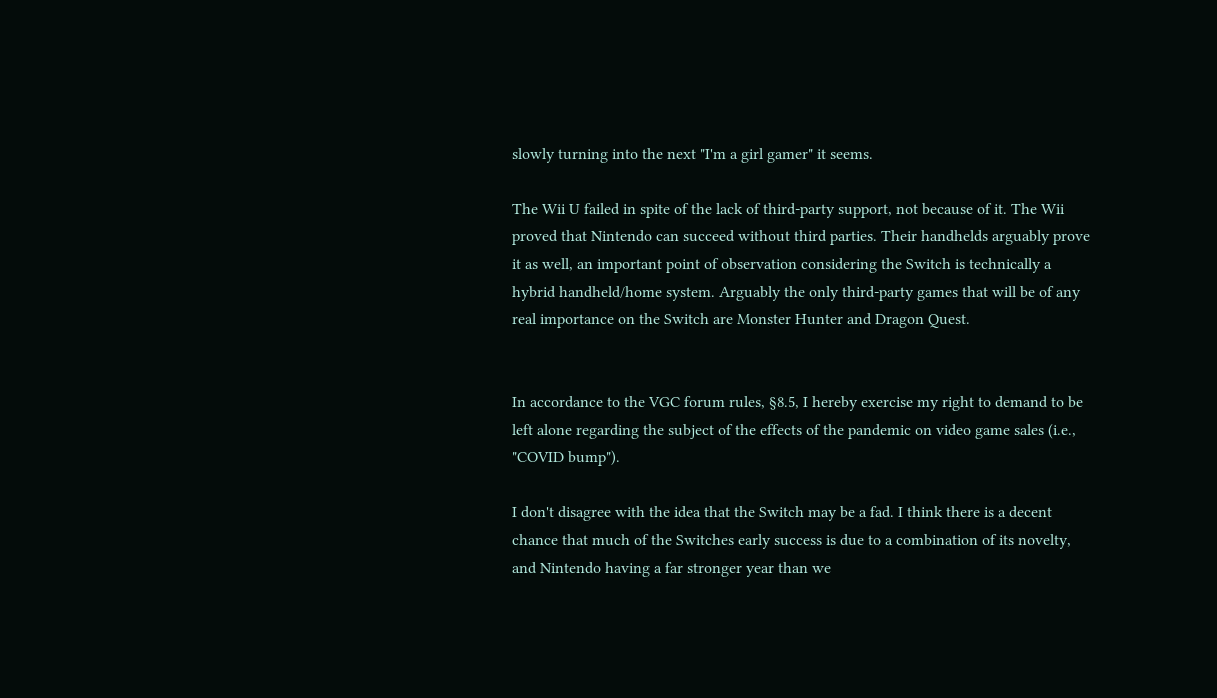slowly turning into the next "I'm a girl gamer" it seems.

The Wii U failed in spite of the lack of third-party support, not because of it. The Wii proved that Nintendo can succeed without third parties. Their handhelds arguably prove it as well, an important point of observation considering the Switch is technically a hybrid handheld/home system. Arguably the only third-party games that will be of any real importance on the Switch are Monster Hunter and Dragon Quest.


In accordance to the VGC forum rules, §8.5, I hereby exercise my right to demand to be left alone regarding the subject of the effects of the pandemic on video game sales (i.e., "COVID bump").

I don't disagree with the idea that the Switch may be a fad. I think there is a decent chance that much of the Switches early success is due to a combination of its novelty, and Nintendo having a far stronger year than we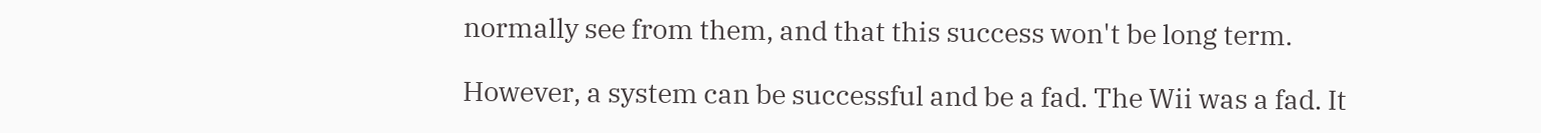normally see from them, and that this success won't be long term.

However, a system can be successful and be a fad. The Wii was a fad. It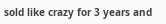sold like crazy for 3 years and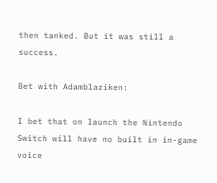then tanked. But it was still a success.

Bet with Adamblaziken:

I bet that on launch the Nintendo Switch will have no built in in-game voice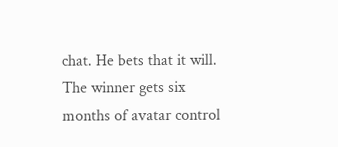chat. He bets that it will. The winner gets six months of avatar control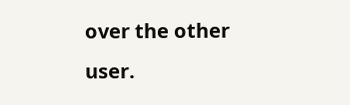over the other user.